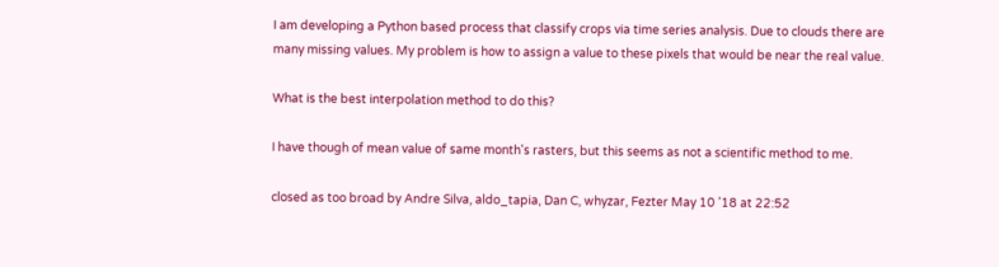I am developing a Python based process that classify crops via time series analysis. Due to clouds there are many missing values. My problem is how to assign a value to these pixels that would be near the real value.

What is the best interpolation method to do this?

I have though of mean value of same month's rasters, but this seems as not a scientific method to me.

closed as too broad by Andre Silva, aldo_tapia, Dan C, whyzar, Fezter May 10 '18 at 22:52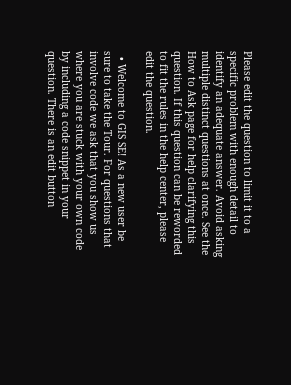Please edit the question to limit it to a specific problem with enough detail to identify an adequate answer. Avoid asking multiple distinct questions at once. See the How to Ask page for help clarifying this question. If this question can be reworded to fit the rules in the help center, please edit the question.

  • Welcome to GIS SE! As a new user be sure to take the Tour. For questions that involve code we ask that you show us where you are stuck with your own code by including a code snippet in your question. There is an edit button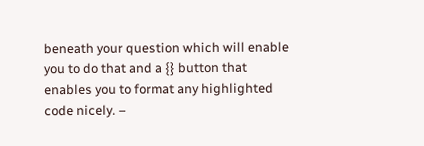beneath your question which will enable you to do that and a {} button that enables you to format any highlighted code nicely. –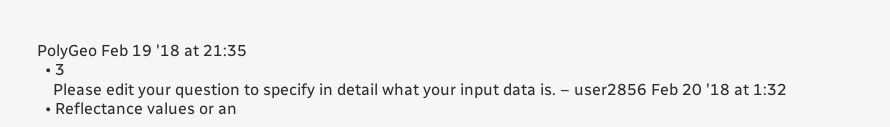PolyGeo Feb 19 '18 at 21:35
  • 3
    Please edit your question to specify in detail what your input data is. – user2856 Feb 20 '18 at 1:32
  • Reflectance values or an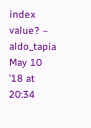index value? – aldo_tapia May 10 '18 at 20:34